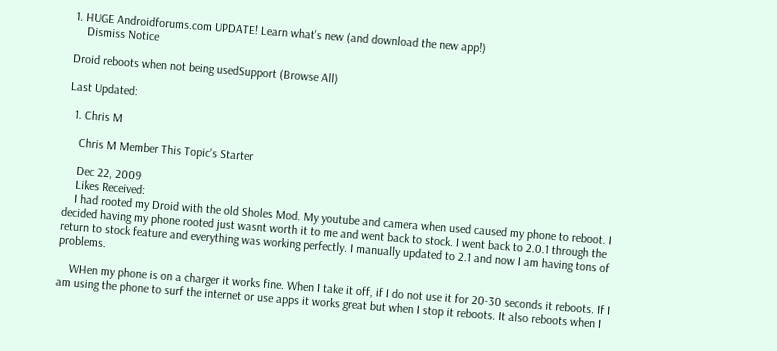1. HUGE Androidforums.com UPDATE! Learn what's new (and download the new app!)
    Dismiss Notice

Droid reboots when not being usedSupport (Browse All)

Last Updated:

  1. Chris M

    Chris M Member This Topic's Starter

    Dec 22, 2009
    Likes Received:
    I had rooted my Droid with the old Sholes Mod. My youtube and camera when used caused my phone to reboot. I decided having my phone rooted just wasnt worth it to me and went back to stock. I went back to 2.0.1 through the return to stock feature and everything was working perfectly. I manually updated to 2.1 and now I am having tons of problems.

    WHen my phone is on a charger it works fine. When I take it off, if I do not use it for 20-30 seconds it reboots. If I am using the phone to surf the internet or use apps it works great but when I stop it reboots. It also reboots when I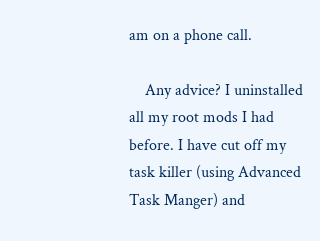am on a phone call.

    Any advice? I uninstalled all my root mods I had before. I have cut off my task killer (using Advanced Task Manger) and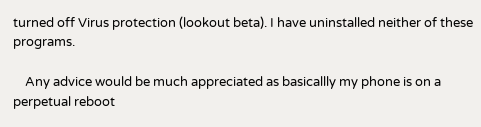turned off Virus protection (lookout beta). I have uninstalled neither of these programs.

    Any advice would be much appreciated as basicallly my phone is on a perpetual reboot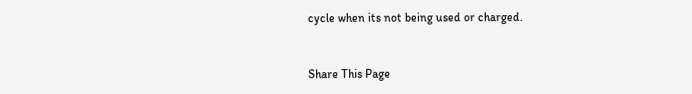cycle when its not being used or charged.


Share This Page